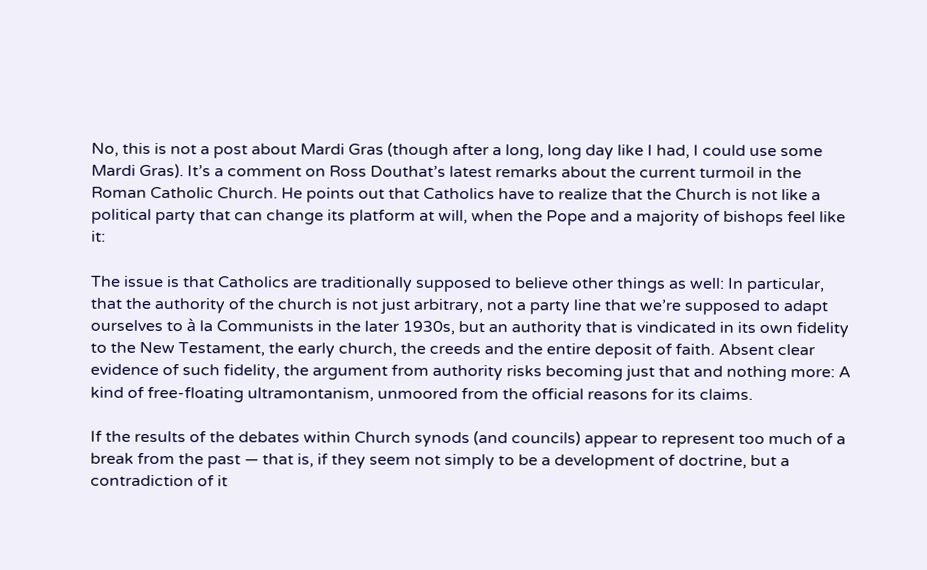No, this is not a post about Mardi Gras (though after a long, long day like I had, I could use some Mardi Gras). It’s a comment on Ross Douthat’s latest remarks about the current turmoil in the Roman Catholic Church. He points out that Catholics have to realize that the Church is not like a political party that can change its platform at will, when the Pope and a majority of bishops feel like it:

The issue is that Catholics are traditionally supposed to believe other things as well: In particular, that the authority of the church is not just arbitrary, not a party line that we’re supposed to adapt ourselves to à la Communists in the later 1930s, but an authority that is vindicated in its own fidelity to the New Testament, the early church, the creeds and the entire deposit of faith. Absent clear evidence of such fidelity, the argument from authority risks becoming just that and nothing more: A kind of free-floating ultramontanism, unmoored from the official reasons for its claims.

If the results of the debates within Church synods (and councils) appear to represent too much of a break from the past — that is, if they seem not simply to be a development of doctrine, but a contradiction of it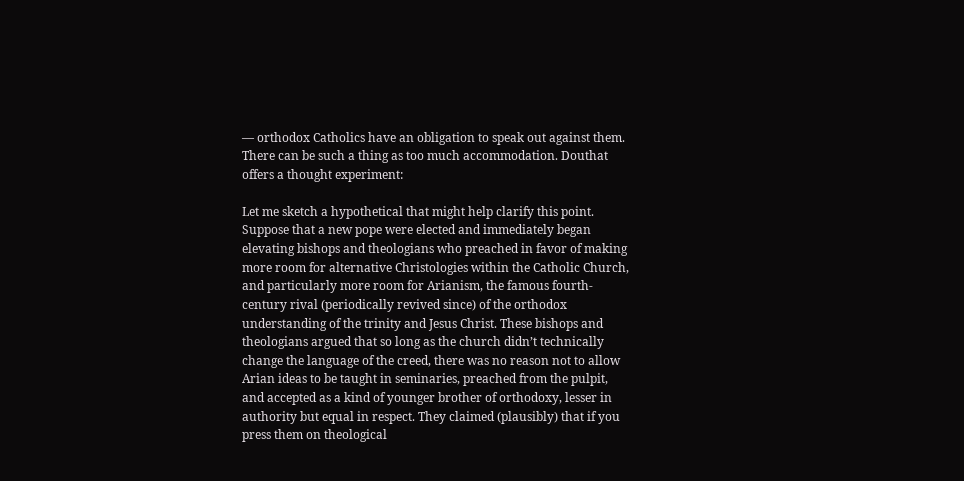— orthodox Catholics have an obligation to speak out against them. There can be such a thing as too much accommodation. Douthat offers a thought experiment:

Let me sketch a hypothetical that might help clarify this point. Suppose that a new pope were elected and immediately began elevating bishops and theologians who preached in favor of making more room for alternative Christologies within the Catholic Church, and particularly more room for Arianism, the famous fourth-century rival (periodically revived since) of the orthodox understanding of the trinity and Jesus Christ. These bishops and theologians argued that so long as the church didn’t technically change the language of the creed, there was no reason not to allow Arian ideas to be taught in seminaries, preached from the pulpit, and accepted as a kind of younger brother of orthodoxy, lesser in authority but equal in respect. They claimed (plausibly) that if you press them on theological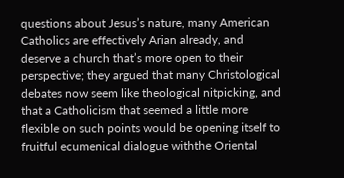questions about Jesus’s nature, many American Catholics are effectively Arian already, and deserve a church that’s more open to their perspective; they argued that many Christological debates now seem like theological nitpicking, and that a Catholicism that seemed a little more flexible on such points would be opening itself to fruitful ecumenical dialogue withthe Oriental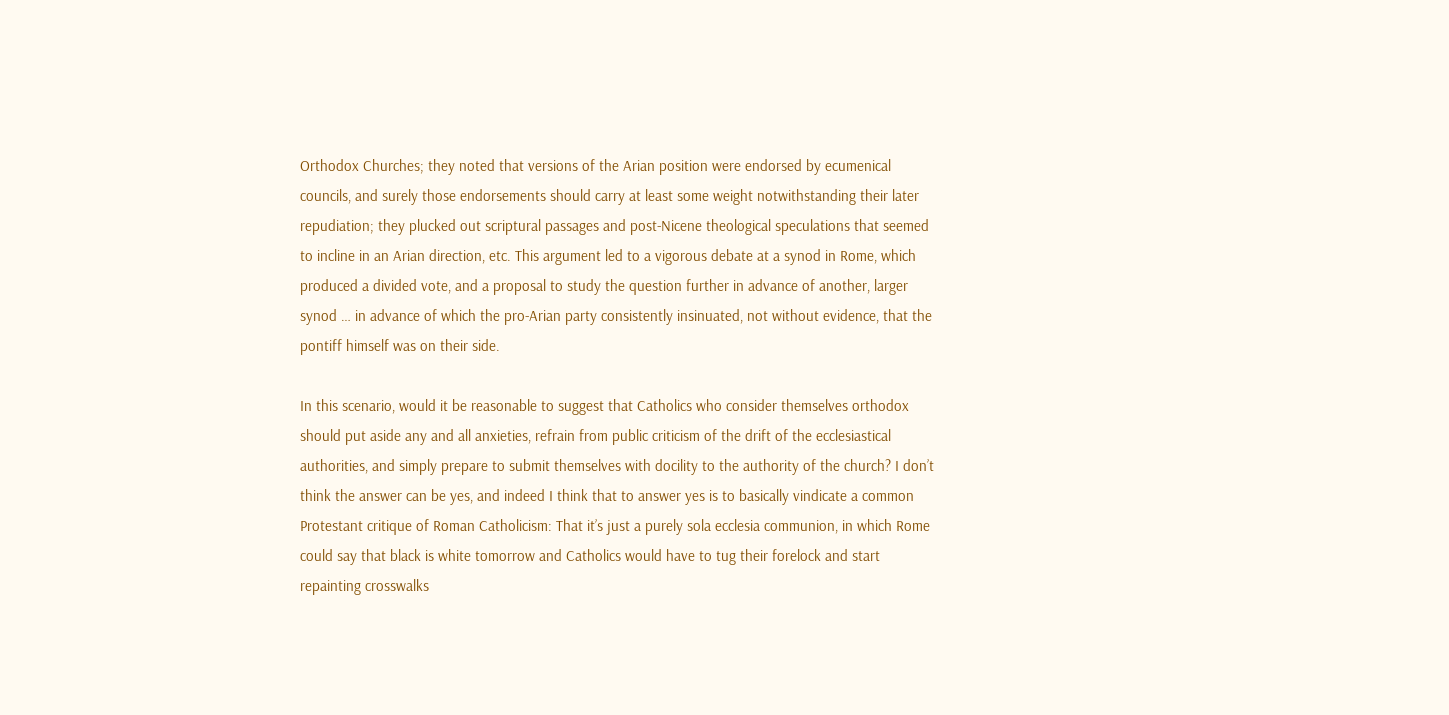Orthodox Churches; they noted that versions of the Arian position were endorsed by ecumenical councils, and surely those endorsements should carry at least some weight notwithstanding their later repudiation; they plucked out scriptural passages and post-Nicene theological speculations that seemed to incline in an Arian direction, etc. This argument led to a vigorous debate at a synod in Rome, which produced a divided vote, and a proposal to study the question further in advance of another, larger synod … in advance of which the pro-Arian party consistently insinuated, not without evidence, that the pontiff himself was on their side.

In this scenario, would it be reasonable to suggest that Catholics who consider themselves orthodox should put aside any and all anxieties, refrain from public criticism of the drift of the ecclesiastical authorities, and simply prepare to submit themselves with docility to the authority of the church? I don’t think the answer can be yes, and indeed I think that to answer yes is to basically vindicate a common Protestant critique of Roman Catholicism: That it’s just a purely sola ecclesia communion, in which Rome could say that black is white tomorrow and Catholics would have to tug their forelock and start repainting crosswalks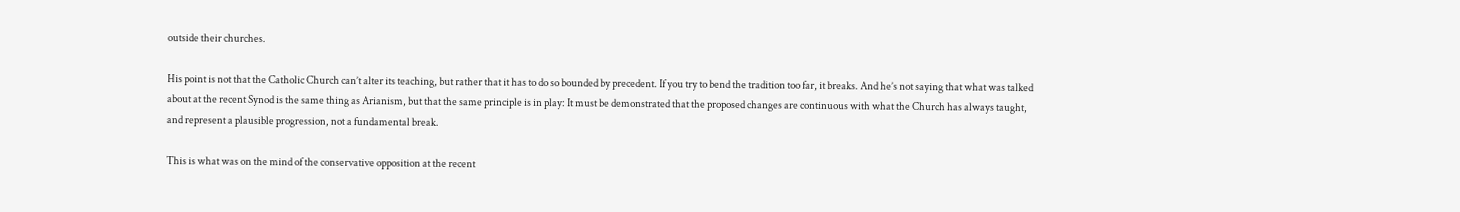outside their churches.

His point is not that the Catholic Church can’t alter its teaching, but rather that it has to do so bounded by precedent. If you try to bend the tradition too far, it breaks. And he’s not saying that what was talked about at the recent Synod is the same thing as Arianism, but that the same principle is in play: It must be demonstrated that the proposed changes are continuous with what the Church has always taught, and represent a plausible progression, not a fundamental break.

This is what was on the mind of the conservative opposition at the recent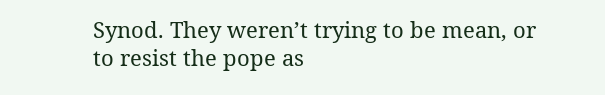Synod. They weren’t trying to be mean, or to resist the pope as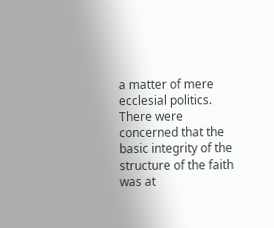a matter of mere ecclesial politics. There were concerned that the basic integrity of the structure of the faith was at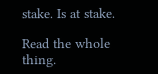stake. Is at stake.

Read the whole thing.